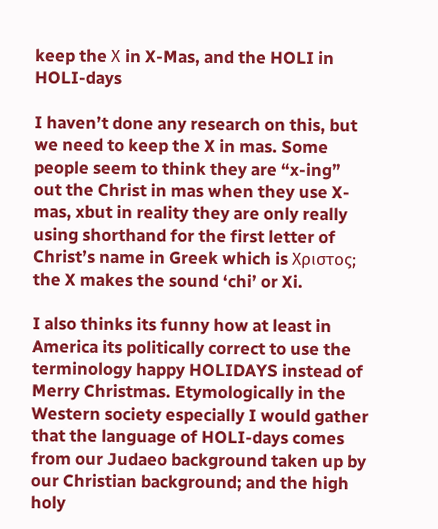keep the Χ in X-Mas, and the HOLI in HOLI-days

I haven’t done any research on this, but we need to keep the X in mas. Some people seem to think they are “x-ing” out the Christ in mas when they use X-mas, xbut in reality they are only really using shorthand for the first letter of Christ’s name in Greek which is Χριστος; the X makes the sound ‘chi’ or Xi.

I also thinks its funny how at least in America its politically correct to use the terminology happy HOLIDAYS instead of Merry Christmas. Etymologically in the Western society especially I would gather that the language of HOLI-days comes from our Judaeo background taken up by our Christian background; and the high holy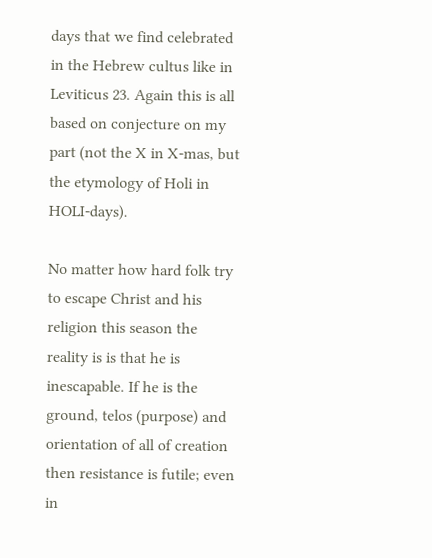days that we find celebrated in the Hebrew cultus like in Leviticus 23. Again this is all based on conjecture on my part (not the X in X-mas, but the etymology of Holi in HOLI-days).

No matter how hard folk try to escape Christ and his religion this season the reality is is that he is inescapable. If he is the ground, telos (purpose) and orientation of all of creation then resistance is futile; even in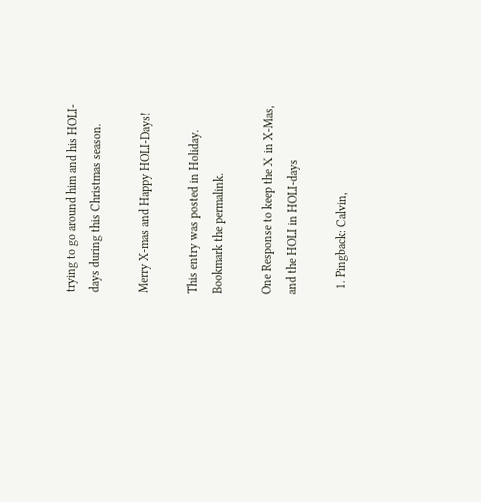trying to go around him and his HOLI-days during this Christmas season.

Merry X-mas and Happy HOLI-Days!

This entry was posted in Holiday. Bookmark the permalink.

One Response to keep the Χ in X-Mas, and the HOLI in HOLI-days

  1. Pingback: Calvin,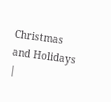Christmas and Holidays |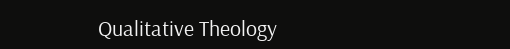Qualitative Theology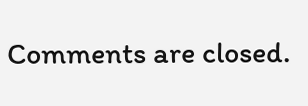Comments are closed.